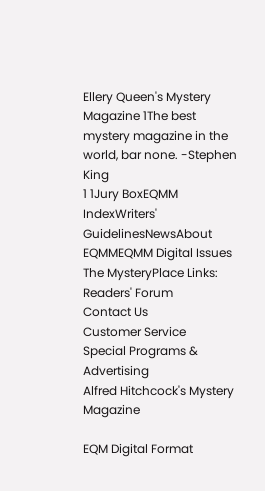Ellery Queen's Mystery Magazine 1The best mystery magazine in the world, bar none. -Stephen King
1 1Jury BoxEQMM IndexWriters' GuidelinesNewsAbout EQMMEQMM Digital Issues
The MysteryPlace Links:
Readers' Forum
Contact Us
Customer Service
Special Programs & Advertising
Alfred Hitchcock's Mystery Magazine

EQM Digital Format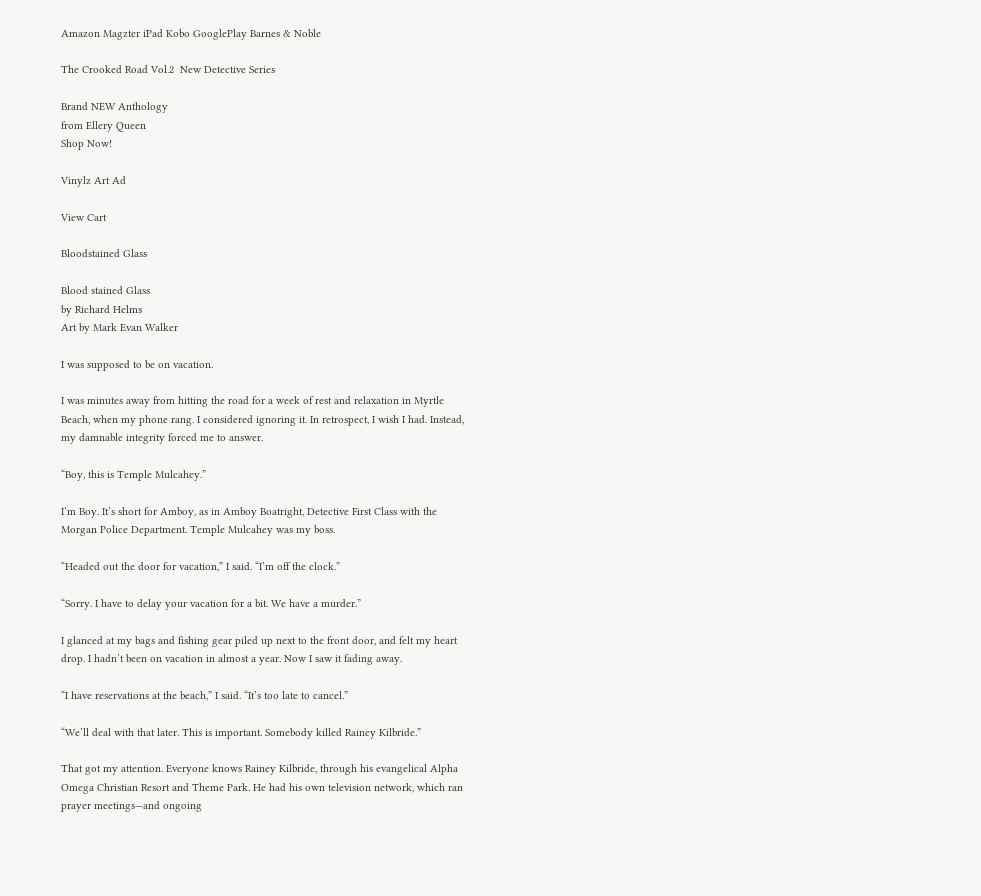Amazon Magzter iPad Kobo GooglePlay Barnes & Noble

The Crooked Road Vol.2  New Detective Series

Brand NEW Anthology
from Ellery Queen
Shop Now!

Vinylz Art Ad

View Cart

Bloodstained Glass

Blood stained Glass
by Richard Helms
Art by Mark Evan Walker

I was supposed to be on vacation.

I was minutes away from hitting the road for a week of rest and relaxation in Myrtle Beach, when my phone rang. I considered ignoring it. In retrospect, I wish I had. Instead, my damnable integrity forced me to answer.

“Boy, this is Temple Mulcahey.”

I’m Boy. It’s short for Amboy, as in Amboy Boatright, Detective First Class with the Morgan Police Department. Temple Mulcahey was my boss.

“Headed out the door for vacation,” I said. “I’m off the clock.”

“Sorry. I have to delay your vacation for a bit. We have a murder.”

I glanced at my bags and fishing gear piled up next to the front door, and felt my heart drop. I hadn’t been on vacation in almost a year. Now I saw it fading away.

“I have reservations at the beach,” I said. “It’s too late to cancel.”

“We’ll deal with that later. This is important. Somebody killed Rainey Kilbride.”

That got my attention. Everyone knows Rainey Kilbride, through his evangelical Alpha Omega Christian Resort and Theme Park. He had his own television network, which ran prayer meetings—and ongoing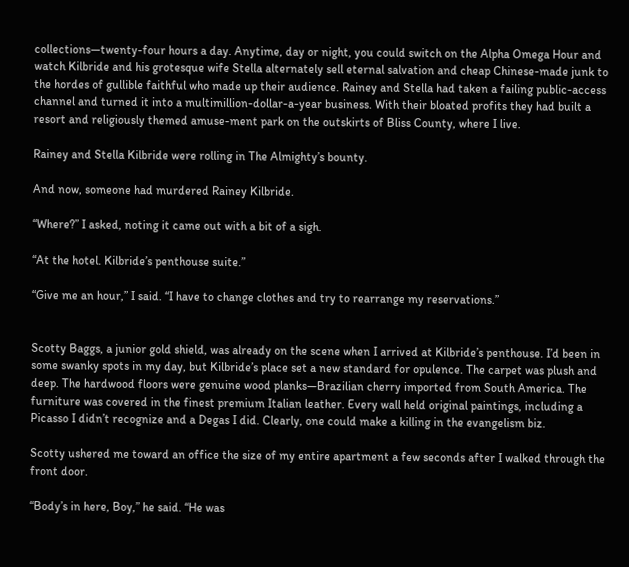collections—twenty-four hours a day. Anytime, day or night, you could switch on the Alpha Omega Hour and watch Kilbride and his grotesque wife Stella alternately sell eternal salvation and cheap Chinese-made junk to the hordes of gullible faithful who made up their audience. Rainey and Stella had taken a failing public-access channel and turned it into a multimillion-dollar-a-year business. With their bloated profits they had built a resort and religiously themed amuse-ment park on the outskirts of Bliss County, where I live.

Rainey and Stella Kilbride were rolling in The Almighty’s bounty.

And now, someone had murdered Rainey Kilbride.

“Where?” I asked, noting it came out with a bit of a sigh.

“At the hotel. Kilbride’s penthouse suite.”

“Give me an hour,” I said. “I have to change clothes and try to rearrange my reservations.”


Scotty Baggs, a junior gold shield, was already on the scene when I arrived at Kilbride’s penthouse. I’d been in some swanky spots in my day, but Kilbride’s place set a new standard for opulence. The carpet was plush and deep. The hardwood floors were genuine wood planks—Brazilian cherry imported from South America. The furniture was covered in the finest premium Italian leather. Every wall held original paintings, including a Picasso I didn’t recognize and a Degas I did. Clearly, one could make a killing in the evangelism biz.

Scotty ushered me toward an office the size of my entire apartment a few seconds after I walked through the front door.

“Body’s in here, Boy,” he said. “He was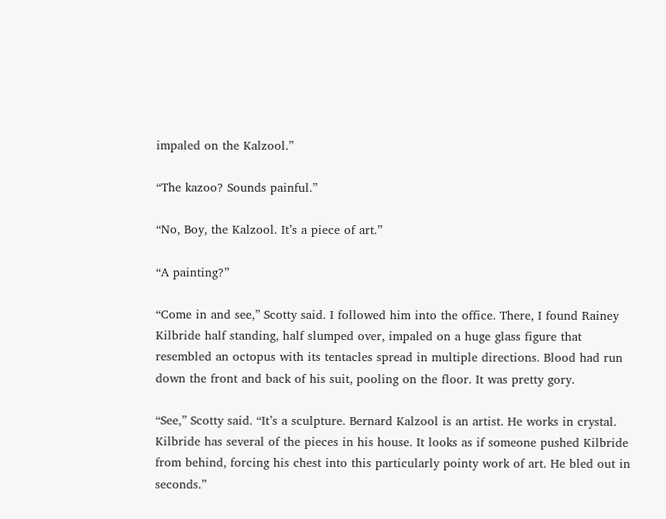impaled on the Kalzool.”

“The kazoo? Sounds painful.”

“No, Boy, the Kalzool. It’s a piece of art.”

“A painting?”

“Come in and see,” Scotty said. I followed him into the office. There, I found Rainey Kilbride half standing, half slumped over, impaled on a huge glass figure that resembled an octopus with its tentacles spread in multiple directions. Blood had run down the front and back of his suit, pooling on the floor. It was pretty gory.

“See,” Scotty said. “It’s a sculpture. Bernard Kalzool is an artist. He works in crystal. Kilbride has several of the pieces in his house. It looks as if someone pushed Kilbride from behind, forcing his chest into this particularly pointy work of art. He bled out in seconds.”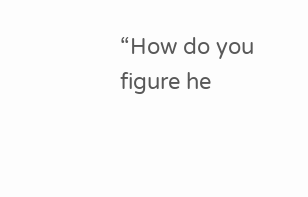“How do you figure he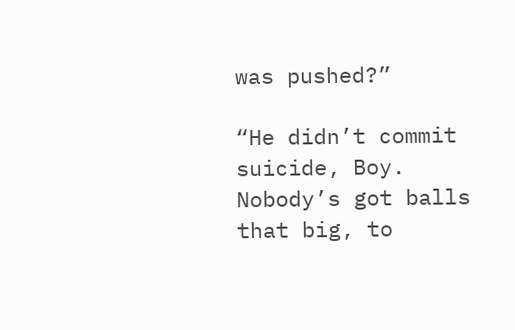was pushed?”

“He didn’t commit suicide, Boy. Nobody’s got balls that big, to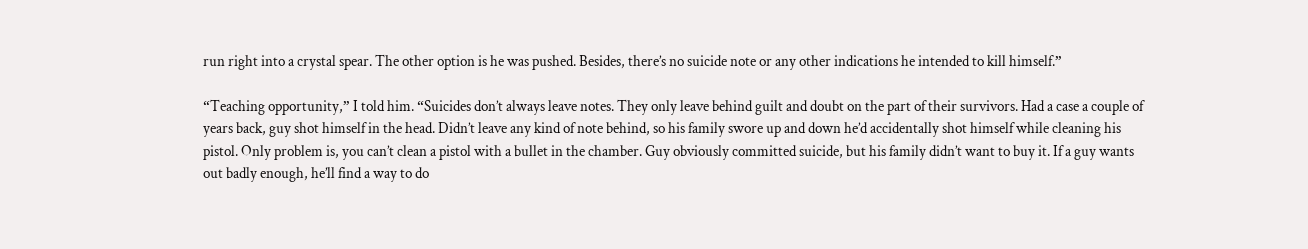run right into a crystal spear. The other option is he was pushed. Besides, there’s no suicide note or any other indications he intended to kill himself.”

“Teaching opportunity,” I told him. “Suicides don’t always leave notes. They only leave behind guilt and doubt on the part of their survivors. Had a case a couple of years back, guy shot himself in the head. Didn’t leave any kind of note behind, so his family swore up and down he’d accidentally shot himself while cleaning his pistol. Only problem is, you can’t clean a pistol with a bullet in the chamber. Guy obviously committed suicide, but his family didn’t want to buy it. If a guy wants out badly enough, he’ll find a way to do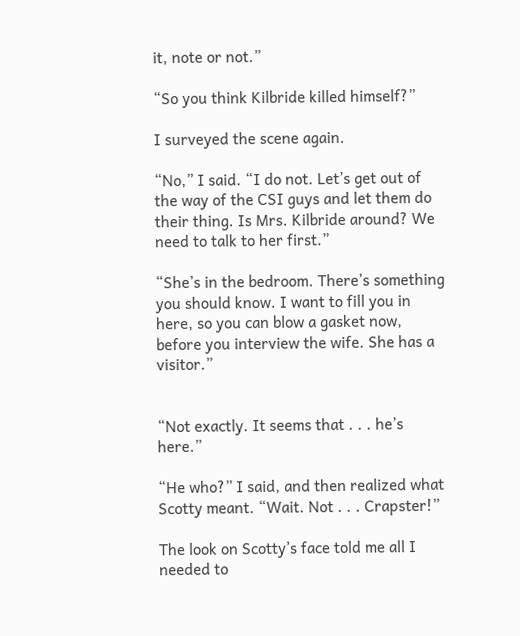it, note or not.”

“So you think Kilbride killed himself?”

I surveyed the scene again.

“No,” I said. “I do not. Let’s get out of the way of the CSI guys and let them do their thing. Is Mrs. Kilbride around? We need to talk to her first.”

“She’s in the bedroom. There’s something you should know. I want to fill you in here, so you can blow a gasket now, before you interview the wife. She has a visitor.”


“Not exactly. It seems that . . . he’s here.”

“He who?” I said, and then realized what Scotty meant. “Wait. Not . . . Crapster!”

The look on Scotty’s face told me all I needed to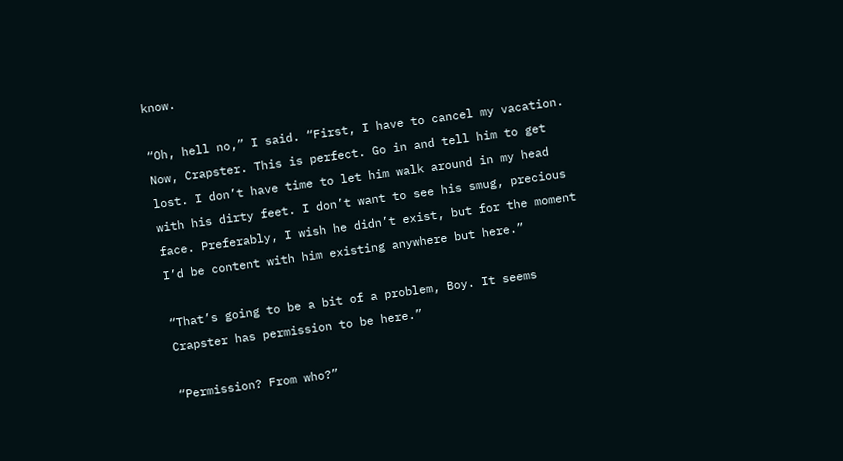know.

“Oh, hell no,” I said. “First, I have to cancel my vacation. Now, Crapster. This is perfect. Go in and tell him to get lost. I don’t have time to let him walk around in my head with his dirty feet. I don’t want to see his smug, precious face. Preferably, I wish he didn’t exist, but for the moment I’d be content with him existing anywhere but here.”

“That’s going to be a bit of a problem, Boy. It seems Crapster has permission to be here.”

“Permission? From who?”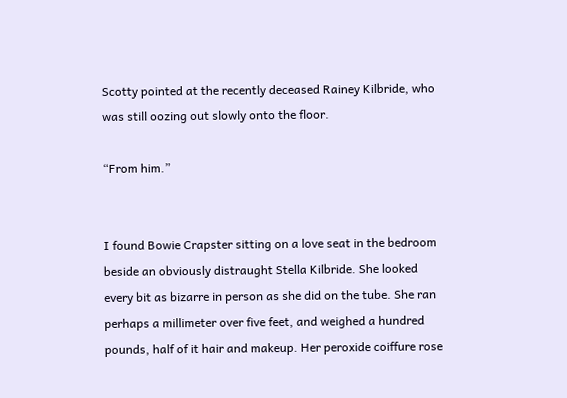Scotty pointed at the recently deceased Rainey Kilbride, who was still oozing out slowly onto the floor.

“From him.”


I found Bowie Crapster sitting on a love seat in the bedroom beside an obviously distraught Stella Kilbride. She looked every bit as bizarre in person as she did on the tube. She ran perhaps a millimeter over five feet, and weighed a hundred pounds, half of it hair and makeup. Her peroxide coiffure rose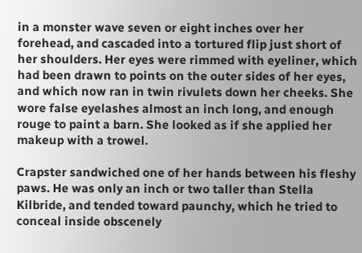in a monster wave seven or eight inches over her forehead, and cascaded into a tortured flip just short of her shoulders. Her eyes were rimmed with eyeliner, which had been drawn to points on the outer sides of her eyes, and which now ran in twin rivulets down her cheeks. She wore false eyelashes almost an inch long, and enough rouge to paint a barn. She looked as if she applied her makeup with a trowel.

Crapster sandwiched one of her hands between his fleshy paws. He was only an inch or two taller than Stella Kilbride, and tended toward paunchy, which he tried to conceal inside obscenely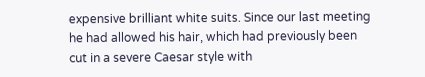expensive brilliant white suits. Since our last meeting he had allowed his hair, which had previously been cut in a severe Caesar style with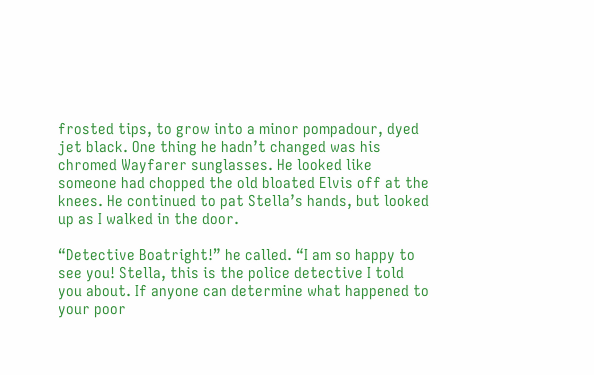frosted tips, to grow into a minor pompadour, dyed jet black. One thing he hadn’t changed was his chromed Wayfarer sunglasses. He looked like someone had chopped the old bloated Elvis off at the knees. He continued to pat Stella’s hands, but looked up as I walked in the door.

“Detective Boatright!” he called. “I am so happy to see you! Stella, this is the police detective I told you about. If anyone can determine what happened to your poor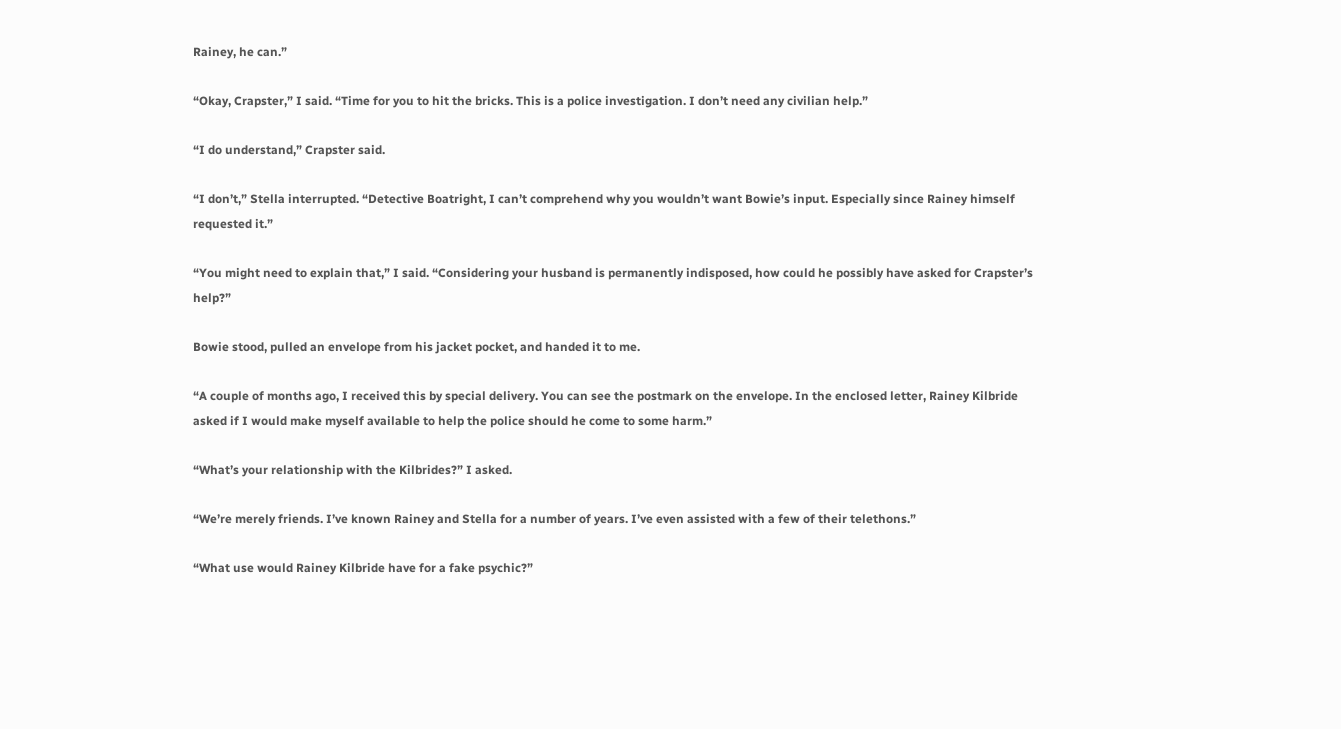Rainey, he can.”

“Okay, Crapster,” I said. “Time for you to hit the bricks. This is a police investigation. I don’t need any civilian help.”

“I do understand,” Crapster said.

“I don’t,” Stella interrupted. “Detective Boatright, I can’t comprehend why you wouldn’t want Bowie’s input. Especially since Rainey himself requested it.”

“You might need to explain that,” I said. “Considering your husband is permanently indisposed, how could he possibly have asked for Crapster’s help?”

Bowie stood, pulled an envelope from his jacket pocket, and handed it to me.

“A couple of months ago, I received this by special delivery. You can see the postmark on the envelope. In the enclosed letter, Rainey Kilbride asked if I would make myself available to help the police should he come to some harm.”

“What’s your relationship with the Kilbrides?” I asked.

“We’re merely friends. I’ve known Rainey and Stella for a number of years. I’ve even assisted with a few of their telethons.”

“What use would Rainey Kilbride have for a fake psychic?”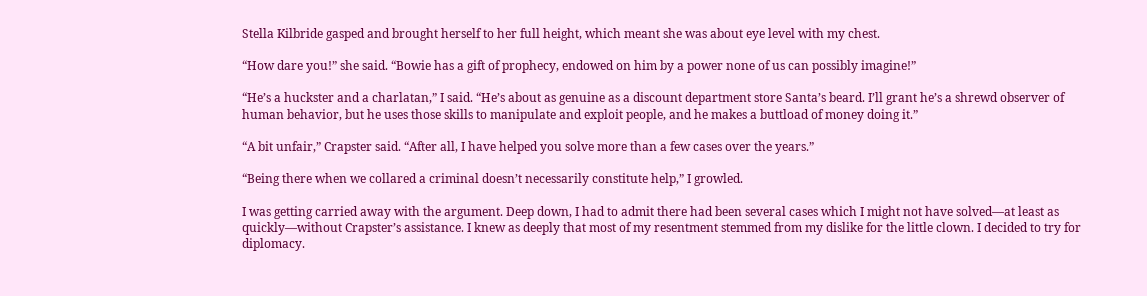Stella Kilbride gasped and brought herself to her full height, which meant she was about eye level with my chest.

“How dare you!” she said. “Bowie has a gift of prophecy, endowed on him by a power none of us can possibly imagine!”

“He’s a huckster and a charlatan,” I said. “He’s about as genuine as a discount department store Santa’s beard. I’ll grant he’s a shrewd observer of human behavior, but he uses those skills to manipulate and exploit people, and he makes a buttload of money doing it.”

“A bit unfair,” Crapster said. “After all, I have helped you solve more than a few cases over the years.”

“Being there when we collared a criminal doesn’t necessarily constitute help,” I growled.

I was getting carried away with the argument. Deep down, I had to admit there had been several cases which I might not have solved—at least as quickly—without Crapster’s assistance. I knew as deeply that most of my resentment stemmed from my dislike for the little clown. I decided to try for diplomacy.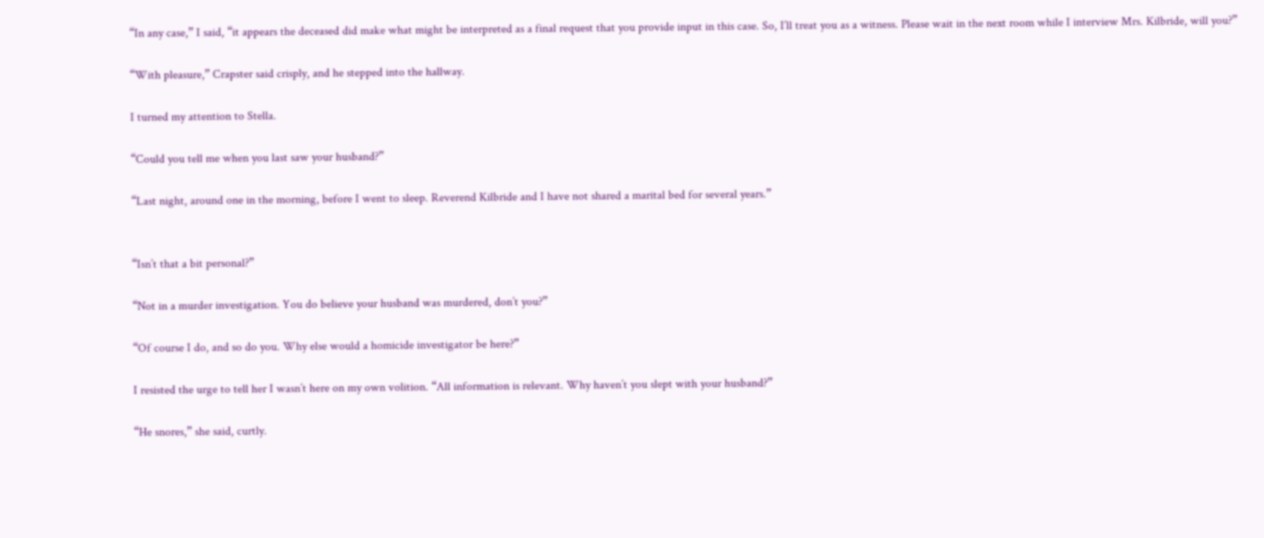“In any case,” I said, “it appears the deceased did make what might be interpreted as a final request that you provide input in this case. So, I’ll treat you as a witness. Please wait in the next room while I interview Mrs. Kilbride, will you?”

“With pleasure,” Crapster said crisply, and he stepped into the hallway.

I turned my attention to Stella.

“Could you tell me when you last saw your husband?”

“Last night, around one in the morning, before I went to sleep. Reverend Kilbride and I have not shared a marital bed for several years.”


“Isn’t that a bit personal?”

“Not in a murder investigation. You do believe your husband was murdered, don’t you?”

“Of course I do, and so do you. Why else would a homicide investigator be here?”

I resisted the urge to tell her I wasn’t here on my own volition. “All information is relevant. Why haven’t you slept with your husband?”

“He snores,” she said, curtly.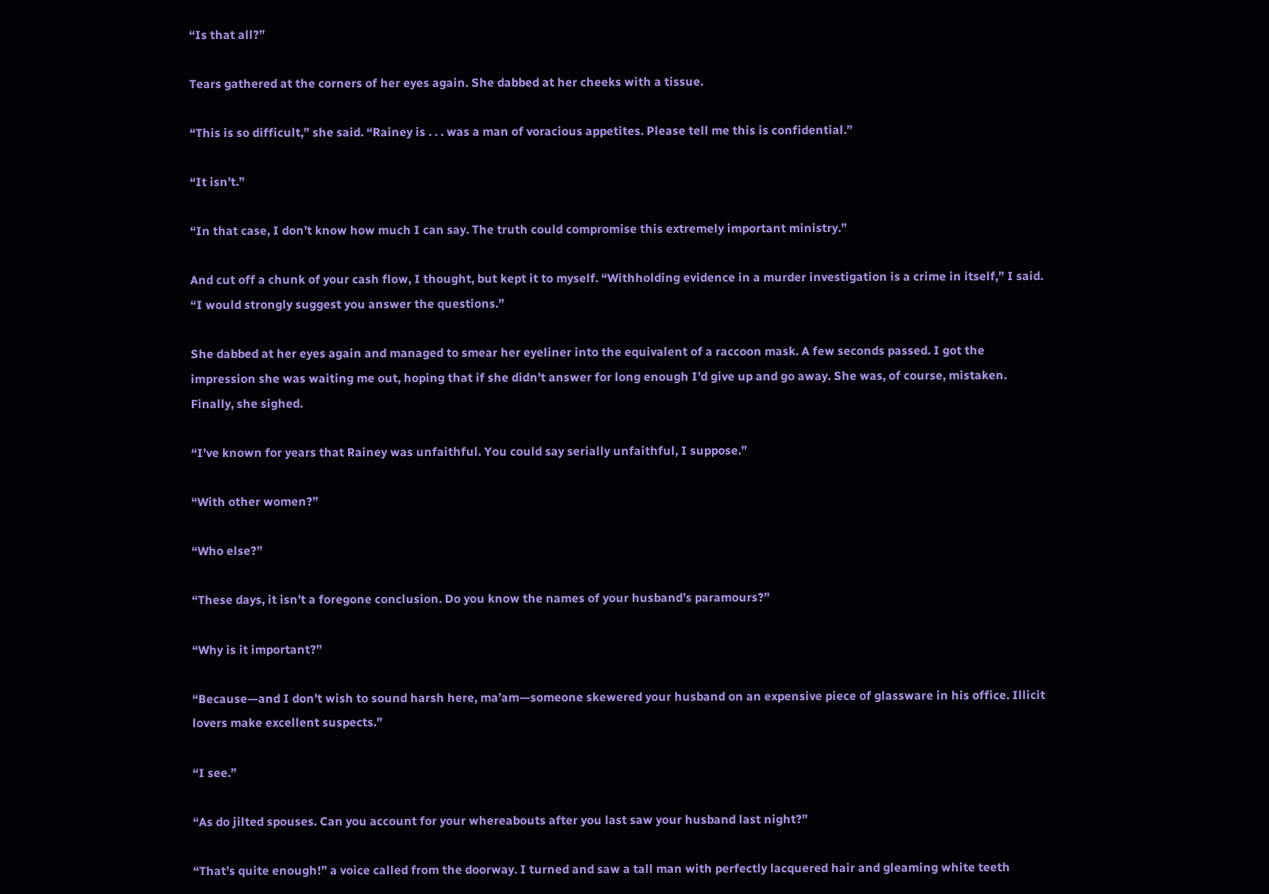“Is that all?”

Tears gathered at the corners of her eyes again. She dabbed at her cheeks with a tissue.

“This is so difficult,” she said. “Rainey is . . . was a man of voracious appetites. Please tell me this is confidential.”

“It isn’t.”

“In that case, I don’t know how much I can say. The truth could compromise this extremely important ministry.”

And cut off a chunk of your cash flow, I thought, but kept it to myself. “Withholding evidence in a murder investigation is a crime in itself,” I said. “I would strongly suggest you answer the questions.”

She dabbed at her eyes again and managed to smear her eyeliner into the equivalent of a raccoon mask. A few seconds passed. I got the impression she was waiting me out, hoping that if she didn’t answer for long enough I’d give up and go away. She was, of course, mistaken. Finally, she sighed.

“I’ve known for years that Rainey was unfaithful. You could say serially unfaithful, I suppose.”

“With other women?”

“Who else?”

“These days, it isn’t a foregone conclusion. Do you know the names of your husband’s paramours?”

“Why is it important?”

“Because—and I don’t wish to sound harsh here, ma’am—someone skewered your husband on an expensive piece of glassware in his office. Illicit lovers make excellent suspects.”

“I see.”

“As do jilted spouses. Can you account for your whereabouts after you last saw your husband last night?”

“That’s quite enough!” a voice called from the doorway. I turned and saw a tall man with perfectly lacquered hair and gleaming white teeth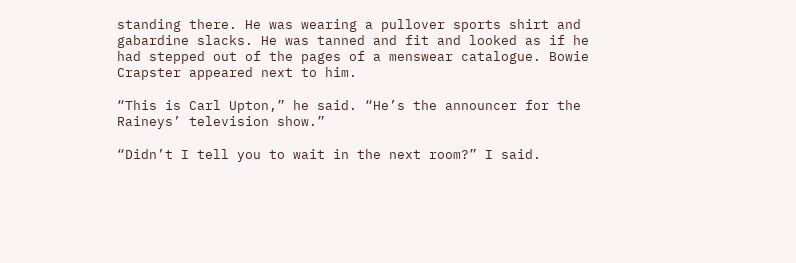standing there. He was wearing a pullover sports shirt and gabardine slacks. He was tanned and fit and looked as if he had stepped out of the pages of a menswear catalogue. Bowie Crapster appeared next to him.

“This is Carl Upton,” he said. “He’s the announcer for the Raineys’ television show.”

“Didn’t I tell you to wait in the next room?” I said.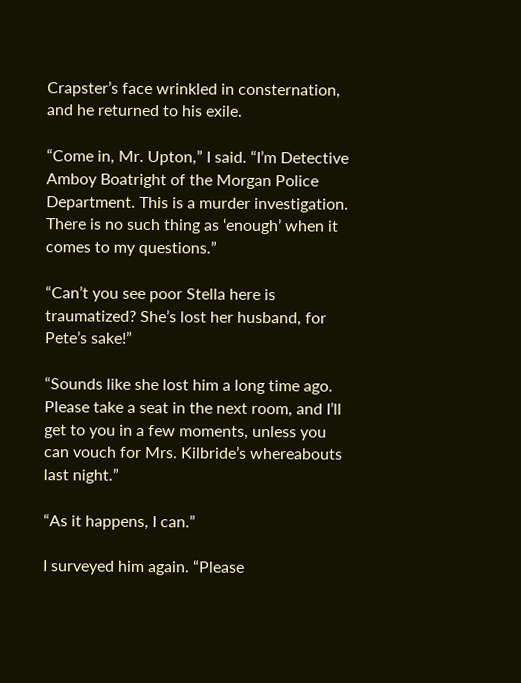Crapster’s face wrinkled in consternation, and he returned to his exile.

“Come in, Mr. Upton,” I said. “I’m Detective Amboy Boatright of the Morgan Police Department. This is a murder investigation. There is no such thing as ‘enough’ when it comes to my questions.”

“Can’t you see poor Stella here is traumatized? She’s lost her husband, for Pete’s sake!”

“Sounds like she lost him a long time ago. Please take a seat in the next room, and I’ll get to you in a few moments, unless you can vouch for Mrs. Kilbride’s whereabouts last night.”

“As it happens, I can.”

I surveyed him again. “Please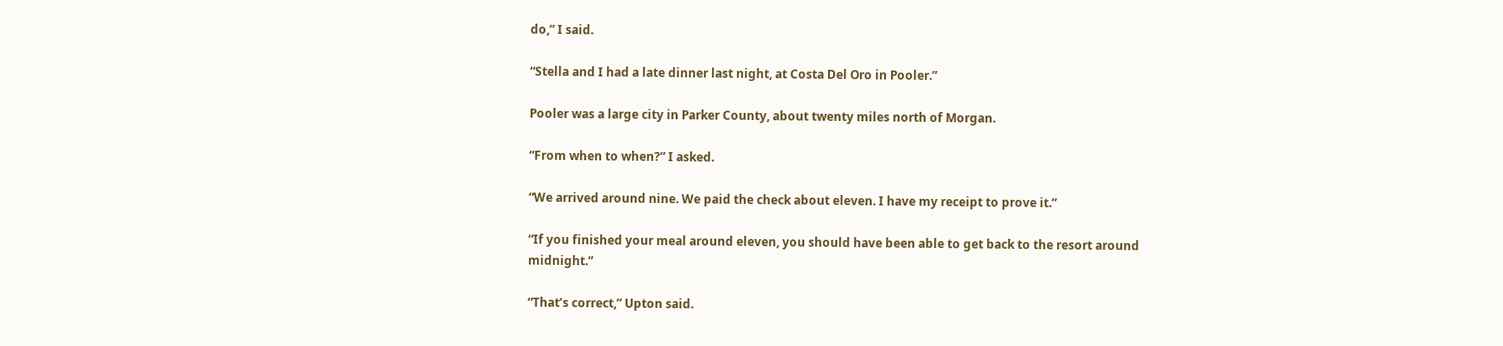do,” I said.

“Stella and I had a late dinner last night, at Costa Del Oro in Pooler.”

Pooler was a large city in Parker County, about twenty miles north of Morgan.

“From when to when?” I asked.

“We arrived around nine. We paid the check about eleven. I have my receipt to prove it.”

“If you finished your meal around eleven, you should have been able to get back to the resort around midnight.”

“That’s correct,” Upton said.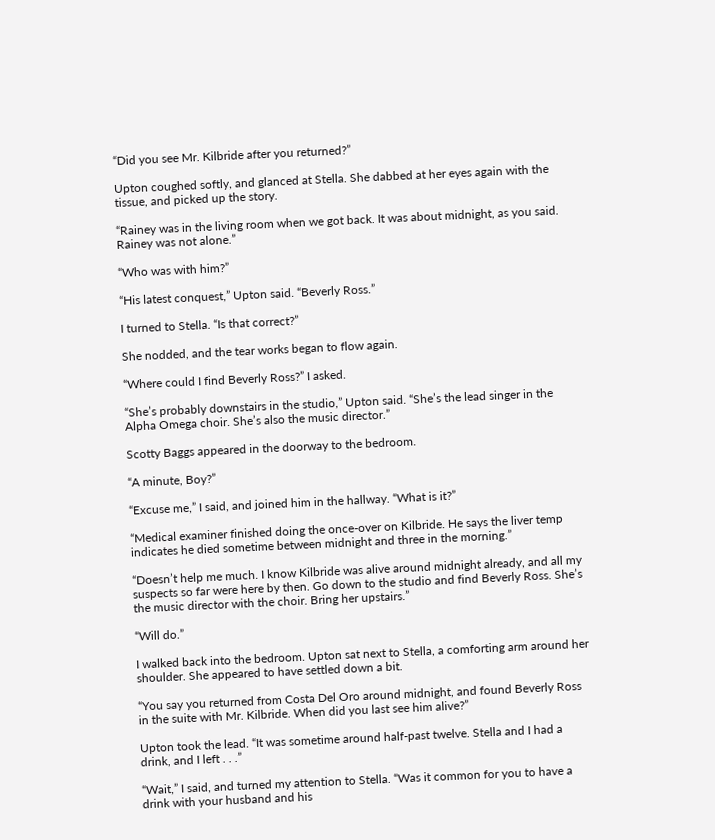“Did you see Mr. Kilbride after you returned?”

Upton coughed softly, and glanced at Stella. She dabbed at her eyes again with the tissue, and picked up the story.

“Rainey was in the living room when we got back. It was about midnight, as you said. Rainey was not alone.”

“Who was with him?”

“His latest conquest,” Upton said. “Beverly Ross.”

I turned to Stella. “Is that correct?”

She nodded, and the tear works began to flow again.

“Where could I find Beverly Ross?” I asked.

“She’s probably downstairs in the studio,” Upton said. “She’s the lead singer in the Alpha Omega choir. She’s also the music director.”

Scotty Baggs appeared in the doorway to the bedroom.

“A minute, Boy?”

“Excuse me,” I said, and joined him in the hallway. “What is it?”

“Medical examiner finished doing the once-over on Kilbride. He says the liver temp indicates he died sometime between midnight and three in the morning.”

“Doesn’t help me much. I know Kilbride was alive around midnight already, and all my suspects so far were here by then. Go down to the studio and find Beverly Ross. She’s the music director with the choir. Bring her upstairs.”

“Will do.”

I walked back into the bedroom. Upton sat next to Stella, a comforting arm around her shoulder. She appeared to have settled down a bit.

“You say you returned from Costa Del Oro around midnight, and found Beverly Ross in the suite with Mr. Kilbride. When did you last see him alive?”

Upton took the lead. “It was sometime around half-past twelve. Stella and I had a drink, and I left . . .”

“Wait,” I said, and turned my attention to Stella. “Was it common for you to have a drink with your husband and his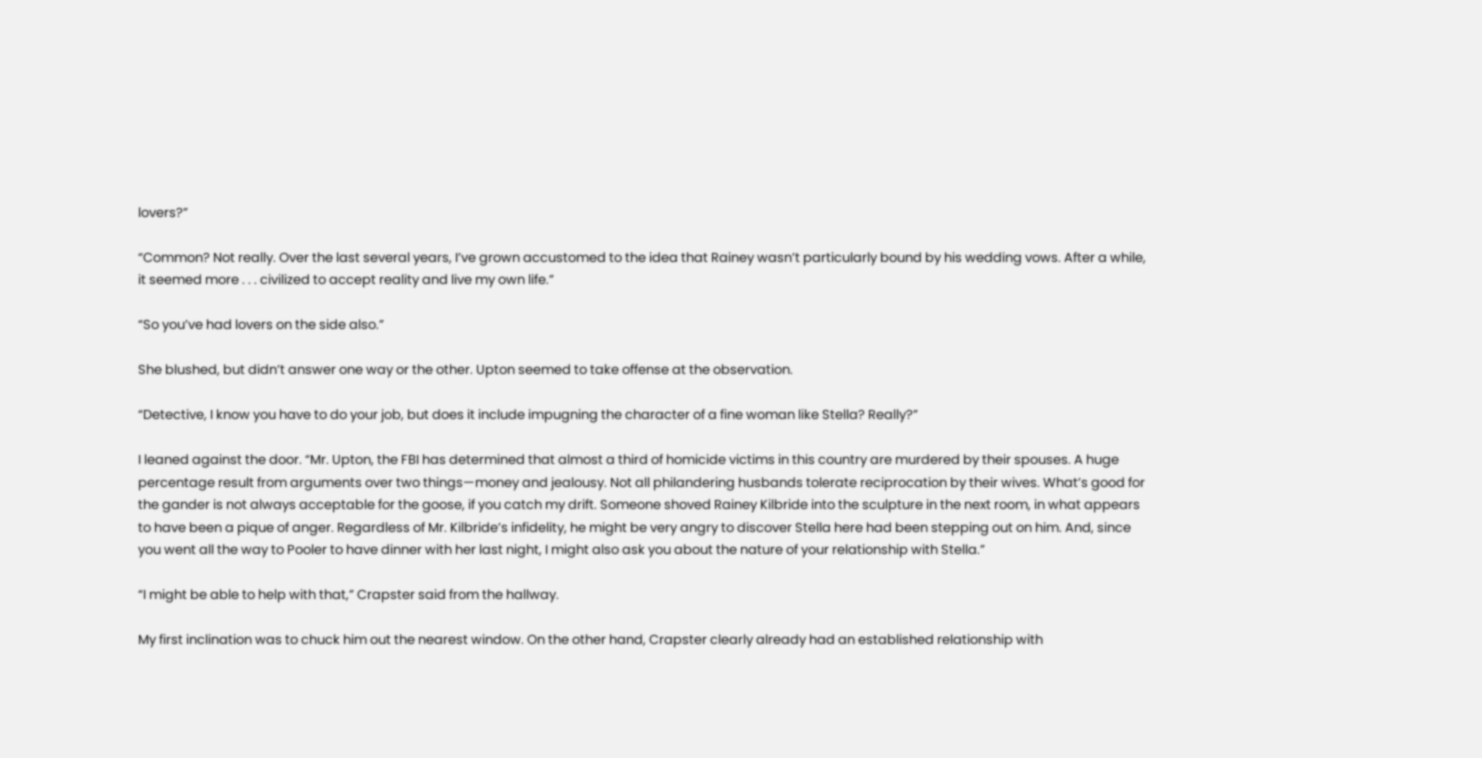lovers?”

“Common? Not really. Over the last several years, I’ve grown accustomed to the idea that Rainey wasn’t particularly bound by his wedding vows. After a while, it seemed more . . . civilized to accept reality and live my own life.”

“So you’ve had lovers on the side also.”

She blushed, but didn’t answer one way or the other. Upton seemed to take offense at the observation.

“Detective, I know you have to do your job, but does it include impugning the character of a fine woman like Stella? Really?”

I leaned against the door. “Mr. Upton, the FBI has determined that almost a third of homicide victims in this country are murdered by their spouses. A huge percentage result from arguments over two things—money and jealousy. Not all philandering husbands tolerate reciprocation by their wives. What’s good for the gander is not always acceptable for the goose, if you catch my drift. Someone shoved Rainey Kilbride into the sculpture in the next room, in what appears to have been a pique of anger. Regardless of Mr. Kilbride’s infidelity, he might be very angry to discover Stella here had been stepping out on him. And, since you went all the way to Pooler to have dinner with her last night, I might also ask you about the nature of your relationship with Stella.”

“I might be able to help with that,” Crapster said from the hallway.

My first inclination was to chuck him out the nearest window. On the other hand, Crapster clearly already had an established relationship with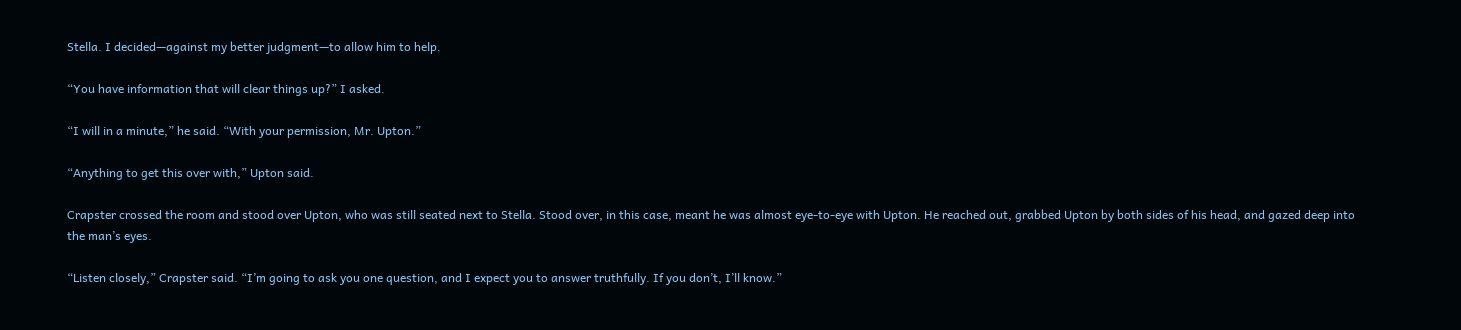Stella. I decided—against my better judgment—to allow him to help.

“You have information that will clear things up?” I asked.

“I will in a minute,” he said. “With your permission, Mr. Upton.”

“Anything to get this over with,” Upton said.

Crapster crossed the room and stood over Upton, who was still seated next to Stella. Stood over, in this case, meant he was almost eye-to-eye with Upton. He reached out, grabbed Upton by both sides of his head, and gazed deep into the man’s eyes.

“Listen closely,” Crapster said. “I’m going to ask you one question, and I expect you to answer truthfully. If you don’t, I’ll know.”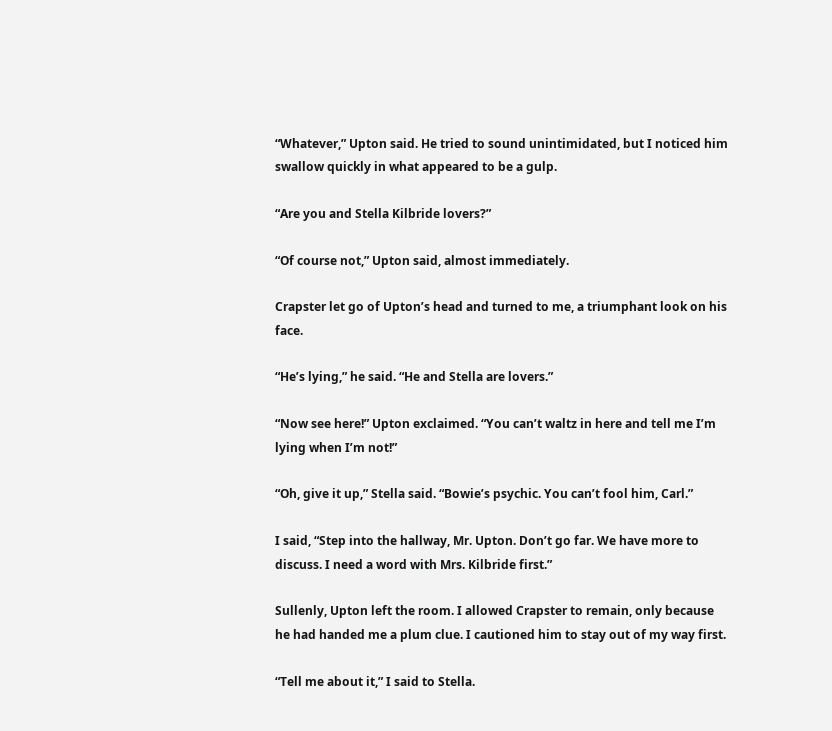“Whatever,” Upton said. He tried to sound unintimidated, but I noticed him swallow quickly in what appeared to be a gulp.

“Are you and Stella Kilbride lovers?”

“Of course not,” Upton said, almost immediately.

Crapster let go of Upton’s head and turned to me, a triumphant look on his face.

“He’s lying,” he said. “He and Stella are lovers.”

“Now see here!” Upton exclaimed. “You can’t waltz in here and tell me I’m lying when I’m not!”

“Oh, give it up,” Stella said. “Bowie’s psychic. You can’t fool him, Carl.”

I said, “Step into the hallway, Mr. Upton. Don’t go far. We have more to discuss. I need a word with Mrs. Kilbride first.”

Sullenly, Upton left the room. I allowed Crapster to remain, only because he had handed me a plum clue. I cautioned him to stay out of my way first.

“Tell me about it,” I said to Stella.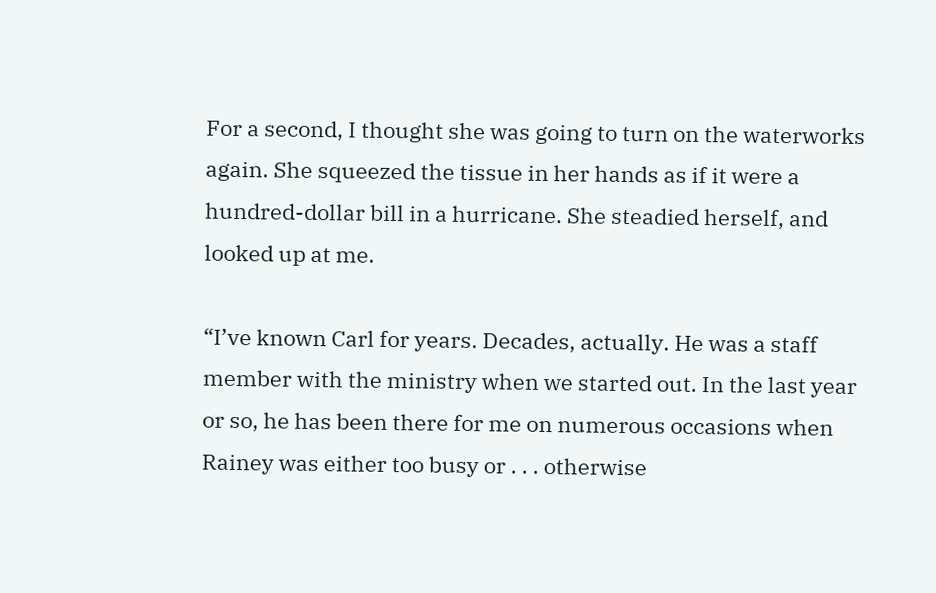For a second, I thought she was going to turn on the waterworks again. She squeezed the tissue in her hands as if it were a hundred-dollar bill in a hurricane. She steadied herself, and looked up at me.

“I’ve known Carl for years. Decades, actually. He was a staff member with the ministry when we started out. In the last year or so, he has been there for me on numerous occasions when Rainey was either too busy or . . . otherwise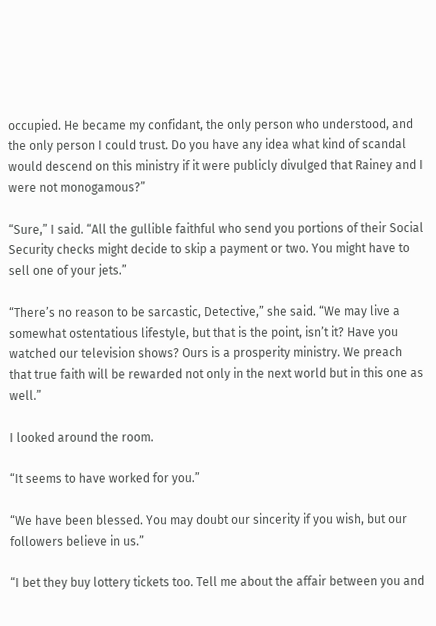occupied. He became my confidant, the only person who understood, and the only person I could trust. Do you have any idea what kind of scandal would descend on this ministry if it were publicly divulged that Rainey and I were not monogamous?”

“Sure,” I said. “All the gullible faithful who send you portions of their Social Security checks might decide to skip a payment or two. You might have to sell one of your jets.”

“There’s no reason to be sarcastic, Detective,” she said. “We may live a somewhat ostentatious lifestyle, but that is the point, isn’t it? Have you watched our television shows? Ours is a prosperity ministry. We preach that true faith will be rewarded not only in the next world but in this one as well.”

I looked around the room.

“It seems to have worked for you.”

“We have been blessed. You may doubt our sincerity if you wish, but our followers believe in us.”

“I bet they buy lottery tickets too. Tell me about the affair between you and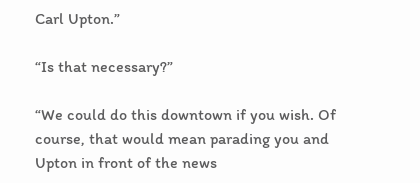Carl Upton.”

“Is that necessary?”

“We could do this downtown if you wish. Of course, that would mean parading you and Upton in front of the news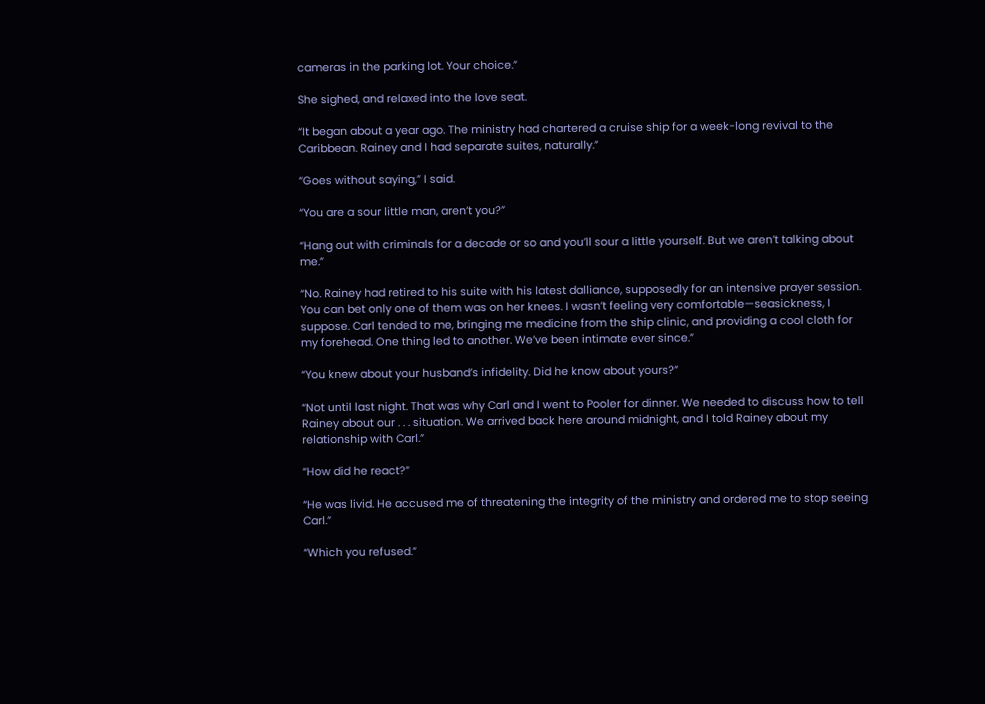cameras in the parking lot. Your choice.”

She sighed, and relaxed into the love seat.

“It began about a year ago. The ministry had chartered a cruise ship for a week-long revival to the Caribbean. Rainey and I had separate suites, naturally.”

“Goes without saying,” I said.

“You are a sour little man, aren’t you?”

“Hang out with criminals for a decade or so and you’ll sour a little yourself. But we aren’t talking about me.”

“No. Rainey had retired to his suite with his latest dalliance, supposedly for an intensive prayer session. You can bet only one of them was on her knees. I wasn’t feeling very comfortable—seasickness, I suppose. Carl tended to me, bringing me medicine from the ship clinic, and providing a cool cloth for my forehead. One thing led to another. We’ve been intimate ever since.”

“You knew about your husband’s infidelity. Did he know about yours?”

“Not until last night. That was why Carl and I went to Pooler for dinner. We needed to discuss how to tell Rainey about our . . . situation. We arrived back here around midnight, and I told Rainey about my relationship with Carl.”

“How did he react?”

“He was livid. He accused me of threatening the integrity of the ministry and ordered me to stop seeing Carl.”

“Which you refused.”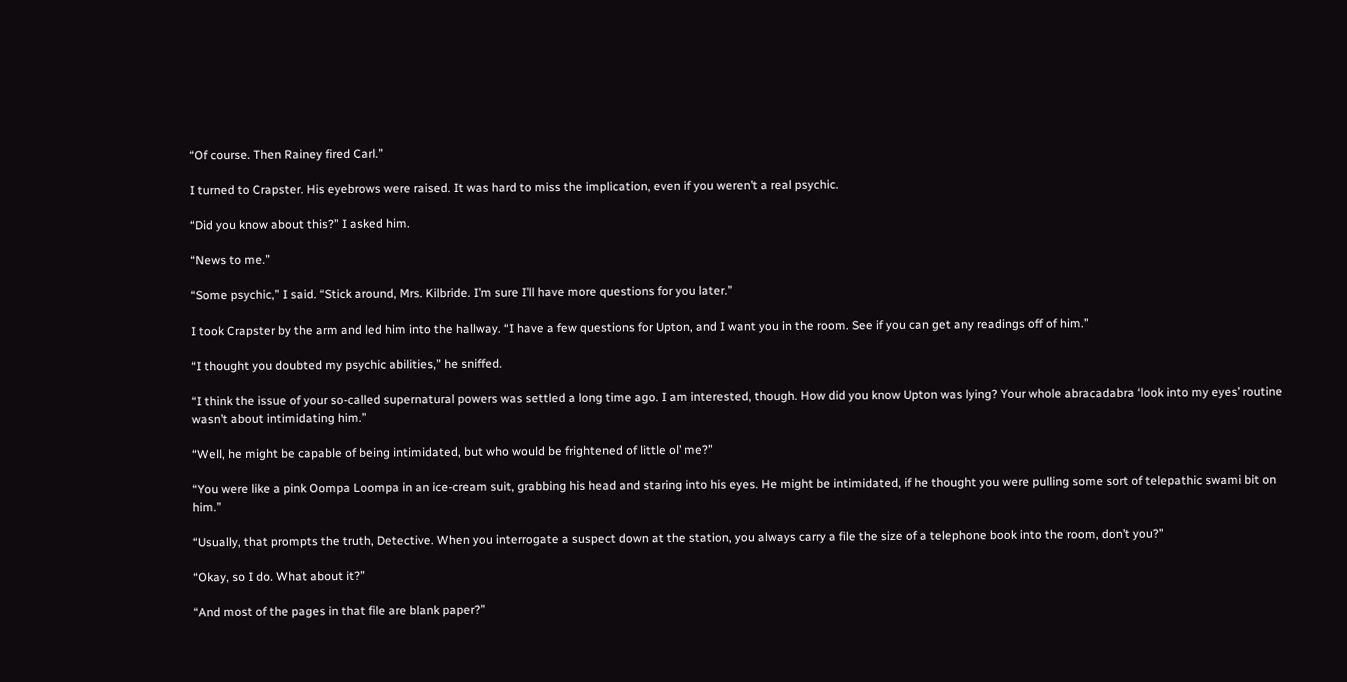“Of course. Then Rainey fired Carl.”

I turned to Crapster. His eyebrows were raised. It was hard to miss the implication, even if you weren’t a real psychic.

“Did you know about this?” I asked him.

“News to me.”

“Some psychic,” I said. “Stick around, Mrs. Kilbride. I’m sure I’ll have more questions for you later.”

I took Crapster by the arm and led him into the hallway. “I have a few questions for Upton, and I want you in the room. See if you can get any readings off of him.”

“I thought you doubted my psychic abilities,” he sniffed.

“I think the issue of your so-called supernatural powers was settled a long time ago. I am interested, though. How did you know Upton was lying? Your whole abracadabra ‘look into my eyes’ routine wasn’t about intimidating him.”

“Well, he might be capable of being intimidated, but who would be frightened of little ol’ me?”

“You were like a pink Oompa Loompa in an ice-cream suit, grabbing his head and staring into his eyes. He might be intimidated, if he thought you were pulling some sort of telepathic swami bit on him.”

“Usually, that prompts the truth, Detective. When you interrogate a suspect down at the station, you always carry a file the size of a telephone book into the room, don’t you?”

“Okay, so I do. What about it?”

“And most of the pages in that file are blank paper?”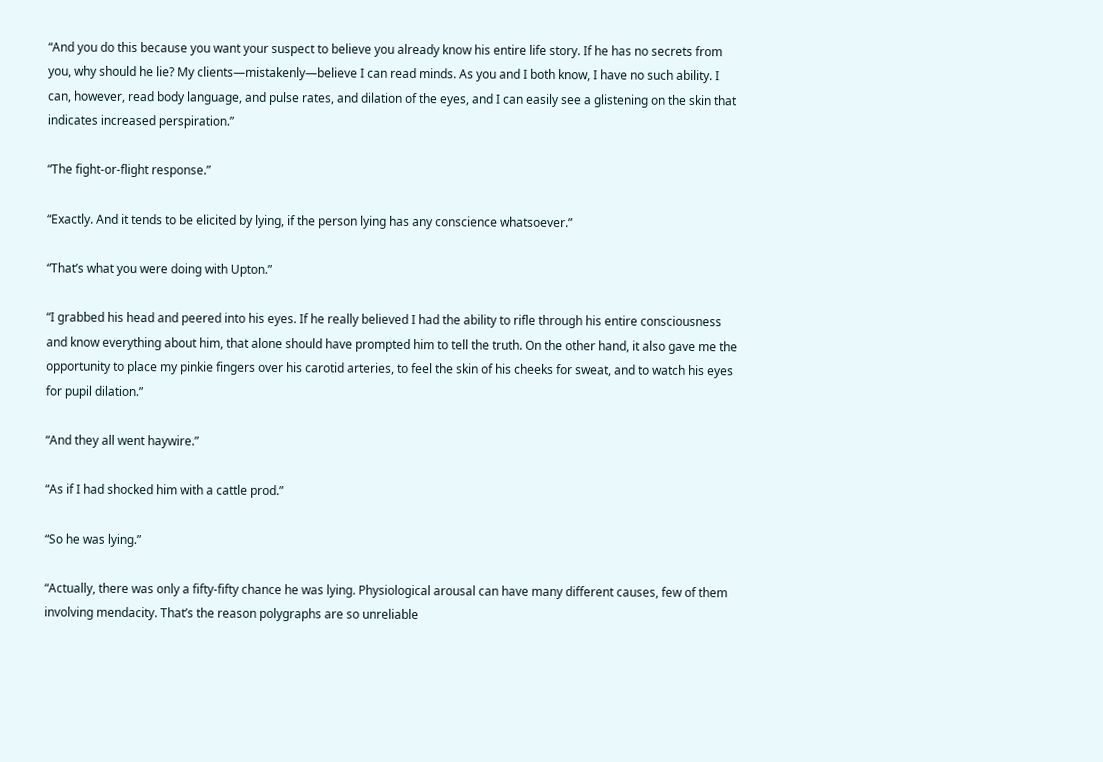“And you do this because you want your suspect to believe you already know his entire life story. If he has no secrets from you, why should he lie? My clients—mistakenly—believe I can read minds. As you and I both know, I have no such ability. I can, however, read body language, and pulse rates, and dilation of the eyes, and I can easily see a glistening on the skin that indicates increased perspiration.”

“The fight-or-flight response.”

“Exactly. And it tends to be elicited by lying, if the person lying has any conscience whatsoever.”

“That’s what you were doing with Upton.”

“I grabbed his head and peered into his eyes. If he really believed I had the ability to rifle through his entire consciousness and know everything about him, that alone should have prompted him to tell the truth. On the other hand, it also gave me the opportunity to place my pinkie fingers over his carotid arteries, to feel the skin of his cheeks for sweat, and to watch his eyes for pupil dilation.”

“And they all went haywire.”

“As if I had shocked him with a cattle prod.”

“So he was lying.”

“Actually, there was only a fifty-fifty chance he was lying. Physiological arousal can have many different causes, few of them involving mendacity. That’s the reason polygraphs are so unreliable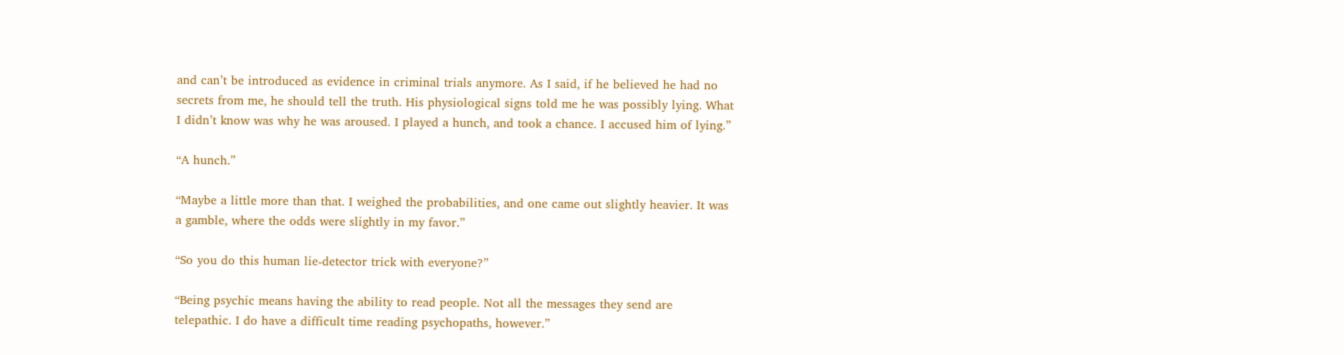and can’t be introduced as evidence in criminal trials anymore. As I said, if he believed he had no secrets from me, he should tell the truth. His physiological signs told me he was possibly lying. What I didn’t know was why he was aroused. I played a hunch, and took a chance. I accused him of lying.”

“A hunch.”

“Maybe a little more than that. I weighed the probabilities, and one came out slightly heavier. It was a gamble, where the odds were slightly in my favor.”

“So you do this human lie-detector trick with everyone?”

“Being psychic means having the ability to read people. Not all the messages they send are telepathic. I do have a difficult time reading psychopaths, however.”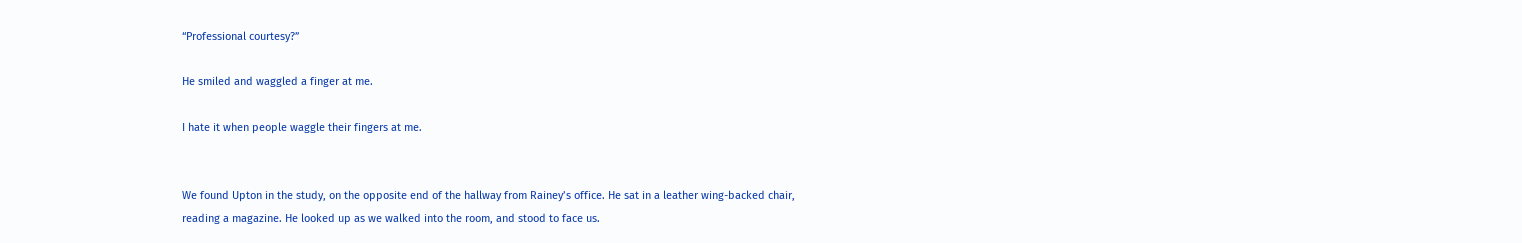“Professional courtesy?”

He smiled and waggled a finger at me.

I hate it when people waggle their fingers at me.


We found Upton in the study, on the opposite end of the hallway from Rainey’s office. He sat in a leather wing-backed chair, reading a magazine. He looked up as we walked into the room, and stood to face us.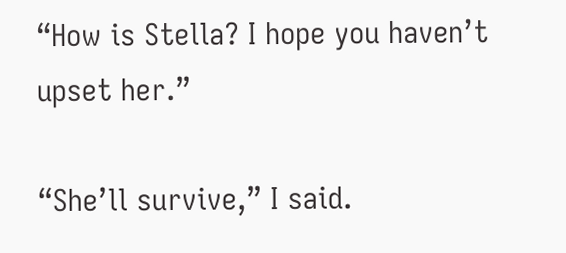“How is Stella? I hope you haven’t upset her.”

“She’ll survive,” I said.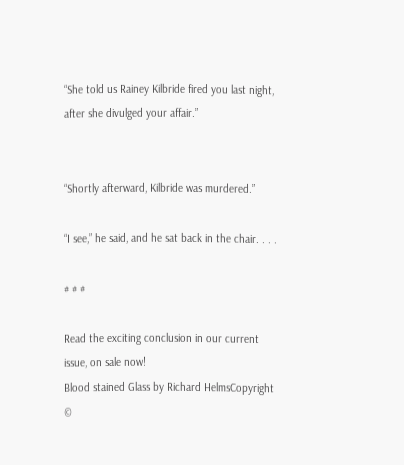“She told us Rainey Kilbride fired you last night, after she divulged your affair.”


“Shortly afterward, Kilbride was murdered.”

“I see,” he said, and he sat back in the chair. . . .

# # #

Read the exciting conclusion in our current issue, on sale now!
Blood stained Glass by Richard HelmsCopyright ©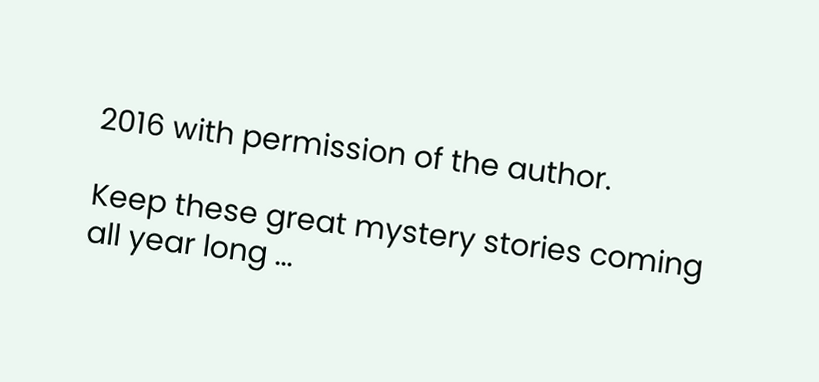2016 with permission of the author.

Keep these great mystery stories coming all year long ...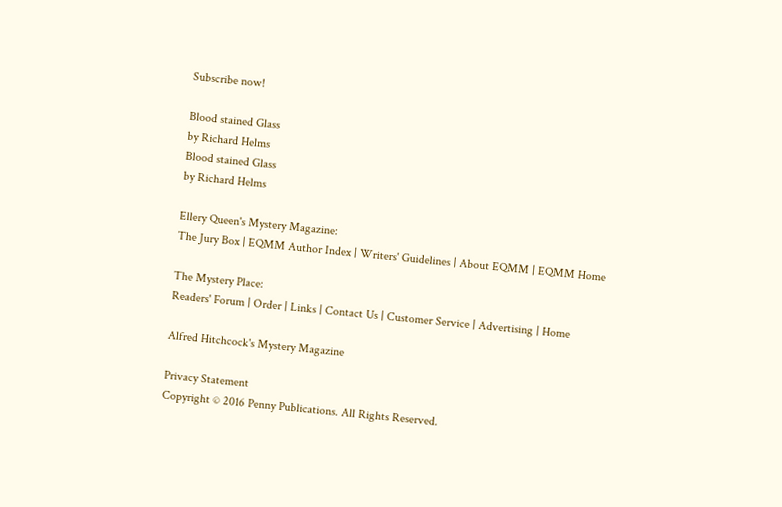Subscribe now!

Blood stained Glass
by Richard Helms
Blood stained Glass
by Richard Helms

Ellery Queen's Mystery Magazine:
The Jury Box | EQMM Author Index | Writers' Guidelines | About EQMM | EQMM Home

The Mystery Place:
Readers' Forum | Order | Links | Contact Us | Customer Service | Advertising | Home

Alfred Hitchcock's Mystery Magazine

Privacy Statement
Copyright © 2016 Penny Publications. All Rights Reserved.